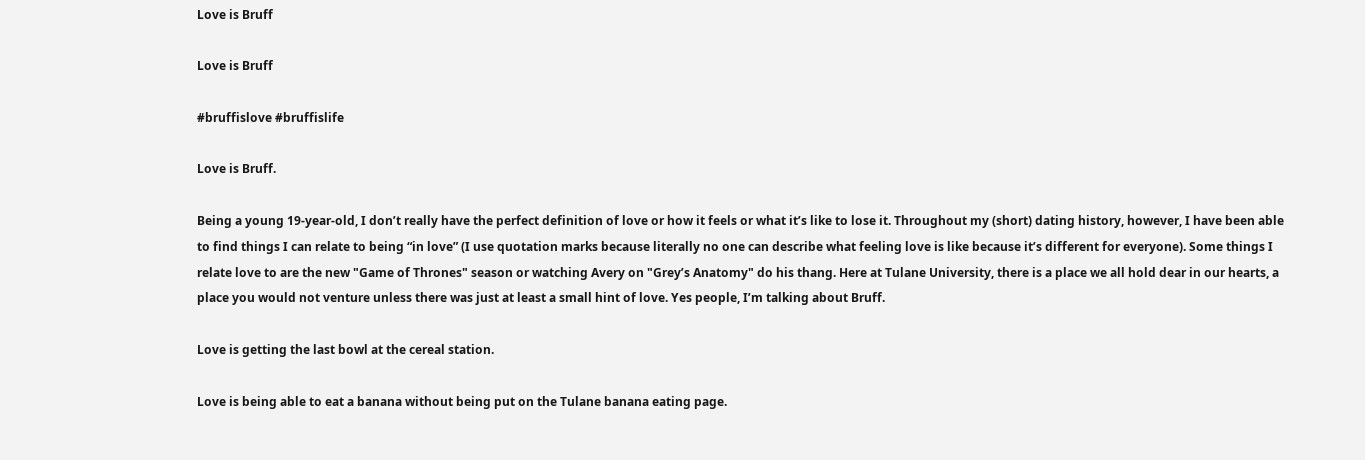Love is Bruff

Love is Bruff

#bruffislove #bruffislife

Love is Bruff.

Being a young 19-year-old, I don’t really have the perfect definition of love or how it feels or what it’s like to lose it. Throughout my (short) dating history, however, I have been able to find things I can relate to being “in love” (I use quotation marks because literally no one can describe what feeling love is like because it’s different for everyone). Some things I relate love to are the new "Game of Thrones" season or watching Avery on "Grey’s Anatomy" do his thang. Here at Tulane University, there is a place we all hold dear in our hearts, a place you would not venture unless there was just at least a small hint of love. Yes people, I’m talking about Bruff.

Love is getting the last bowl at the cereal station.

Love is being able to eat a banana without being put on the Tulane banana eating page.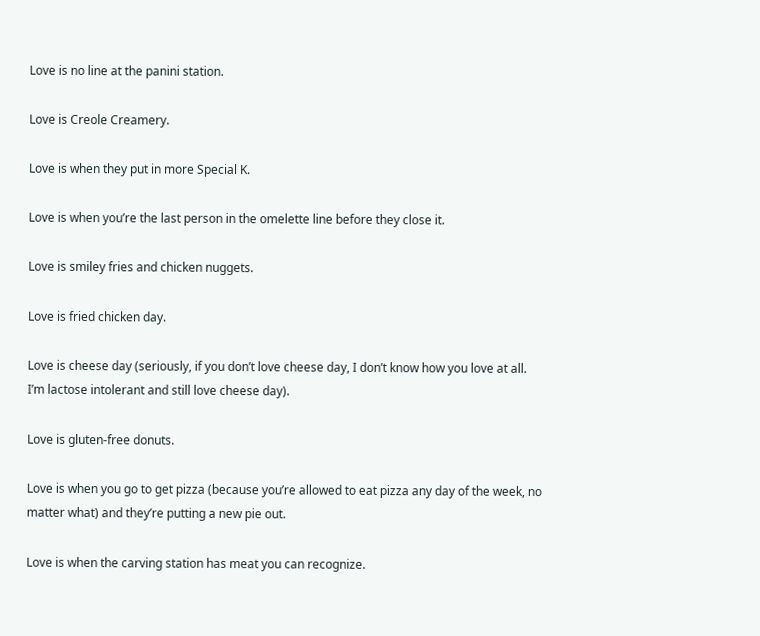Love is no line at the panini station.

Love is Creole Creamery.

Love is when they put in more Special K.

Love is when you’re the last person in the omelette line before they close it.

Love is smiley fries and chicken nuggets.

Love is fried chicken day.

Love is cheese day (seriously, if you don’t love cheese day, I don’t know how you love at all. I’m lactose intolerant and still love cheese day).

Love is gluten-free donuts.

Love is when you go to get pizza (because you’re allowed to eat pizza any day of the week, no matter what) and they’re putting a new pie out.

Love is when the carving station has meat you can recognize.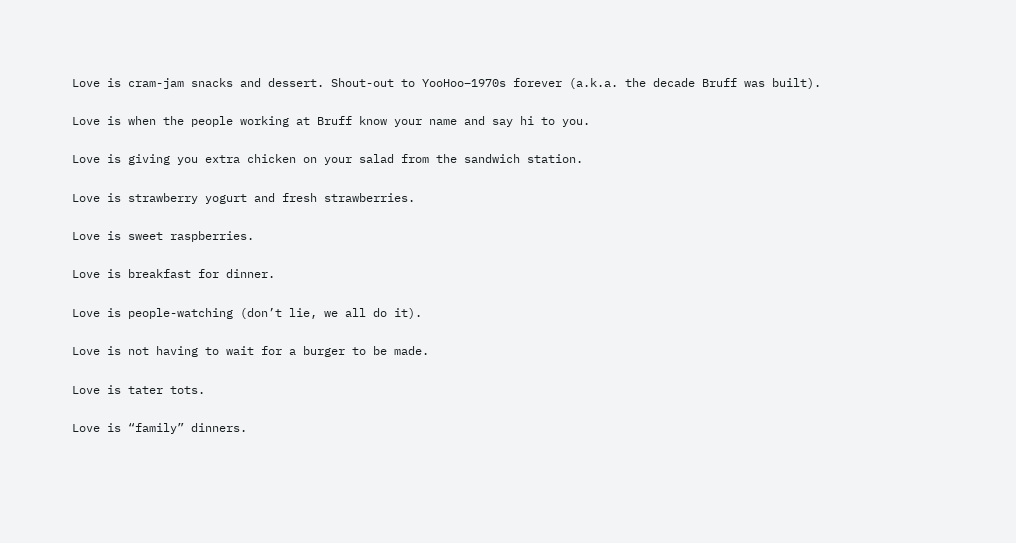Love is cram-jam snacks and dessert. Shout-out to YooHoo–1970s forever (a.k.a. the decade Bruff was built).

Love is when the people working at Bruff know your name and say hi to you.

Love is giving you extra chicken on your salad from the sandwich station.

Love is strawberry yogurt and fresh strawberries.

Love is sweet raspberries.

Love is breakfast for dinner.

Love is people-watching (don’t lie, we all do it).

Love is not having to wait for a burger to be made.

Love is tater tots.

Love is “family” dinners.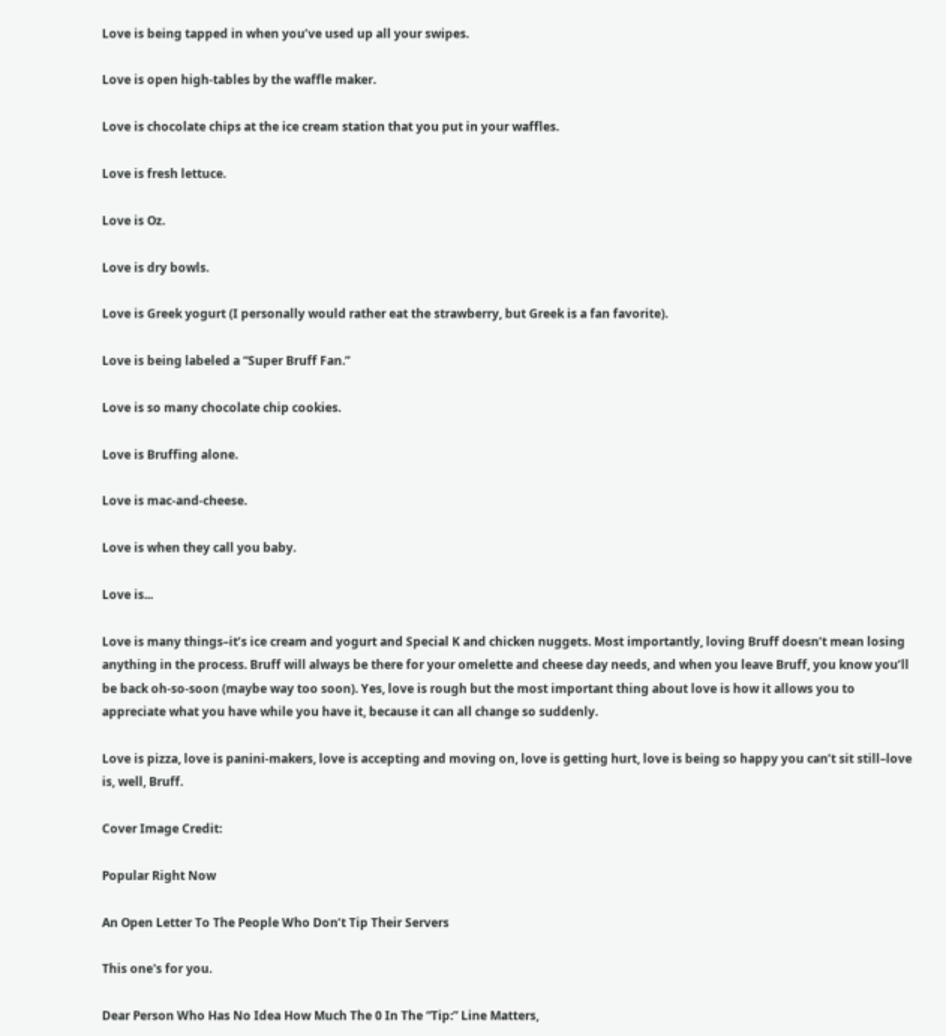Love is being tapped in when you’ve used up all your swipes.

Love is open high-tables by the waffle maker.

Love is chocolate chips at the ice cream station that you put in your waffles.

Love is fresh lettuce.

Love is Oz.

Love is dry bowls.

Love is Greek yogurt (I personally would rather eat the strawberry, but Greek is a fan favorite).

Love is being labeled a “Super Bruff Fan.”

Love is so many chocolate chip cookies.

Love is Bruffing alone.

Love is mac-and-cheese.

Love is when they call you baby.

Love is...

Love is many things–it’s ice cream and yogurt and Special K and chicken nuggets. Most importantly, loving Bruff doesn’t mean losing anything in the process. Bruff will always be there for your omelette and cheese day needs, and when you leave Bruff, you know you’ll be back oh-so-soon (maybe way too soon). Yes, love is rough but the most important thing about love is how it allows you to appreciate what you have while you have it, because it can all change so suddenly.

Love is pizza, love is panini-makers, love is accepting and moving on, love is getting hurt, love is being so happy you can’t sit still–love is, well, Bruff.

Cover Image Credit:

Popular Right Now

An Open Letter To The People Who Don’t Tip Their Servers

This one's for you.

Dear Person Who Has No Idea How Much The 0 In The “Tip:” Line Matters,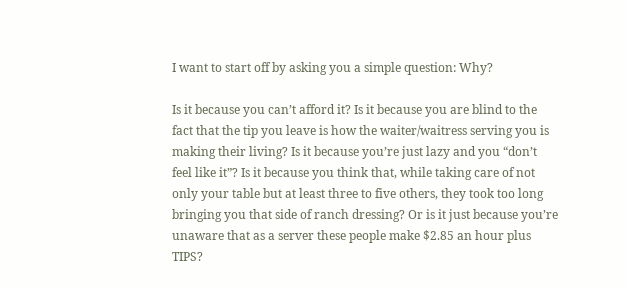I want to start off by asking you a simple question: Why?

Is it because you can’t afford it? Is it because you are blind to the fact that the tip you leave is how the waiter/waitress serving you is making their living? Is it because you’re just lazy and you “don’t feel like it”? Is it because you think that, while taking care of not only your table but at least three to five others, they took too long bringing you that side of ranch dressing? Or is it just because you’re unaware that as a server these people make $2.85 an hour plus TIPS?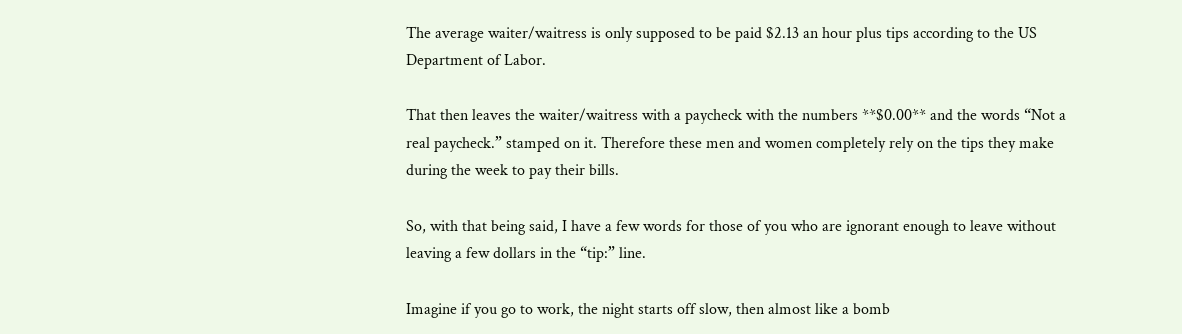The average waiter/waitress is only supposed to be paid $2.13 an hour plus tips according to the US Department of Labor.

That then leaves the waiter/waitress with a paycheck with the numbers **$0.00** and the words “Not a real paycheck.” stamped on it. Therefore these men and women completely rely on the tips they make during the week to pay their bills.

So, with that being said, I have a few words for those of you who are ignorant enough to leave without leaving a few dollars in the “tip:” line.

Imagine if you go to work, the night starts off slow, then almost like a bomb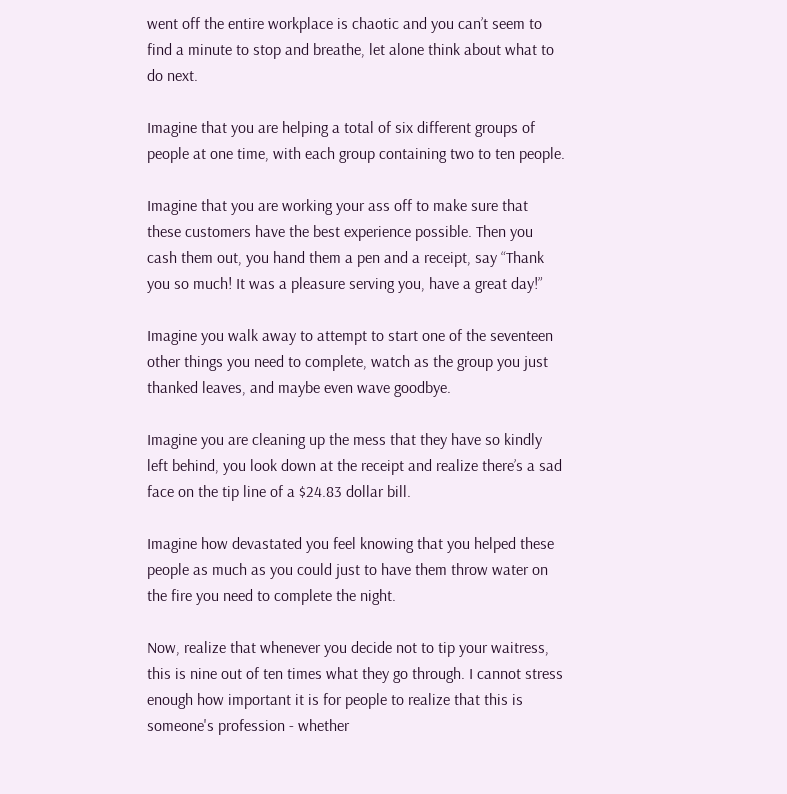went off the entire workplace is chaotic and you can’t seem to find a minute to stop and breathe, let alone think about what to do next.

Imagine that you are helping a total of six different groups of people at one time, with each group containing two to ten people.

Imagine that you are working your ass off to make sure that these customers have the best experience possible. Then you cash them out, you hand them a pen and a receipt, say “Thank you so much! It was a pleasure serving you, have a great day!”

Imagine you walk away to attempt to start one of the seventeen other things you need to complete, watch as the group you just thanked leaves, and maybe even wave goodbye.

Imagine you are cleaning up the mess that they have so kindly left behind, you look down at the receipt and realize there’s a sad face on the tip line of a $24.83 dollar bill.

Imagine how devastated you feel knowing that you helped these people as much as you could just to have them throw water on the fire you need to complete the night.

Now, realize that whenever you decide not to tip your waitress, this is nine out of ten times what they go through. I cannot stress enough how important it is for people to realize that this is someone's profession - whether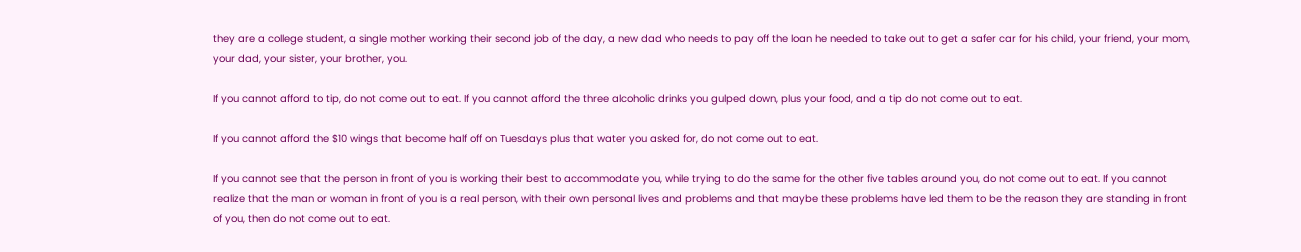they are a college student, a single mother working their second job of the day, a new dad who needs to pay off the loan he needed to take out to get a safer car for his child, your friend, your mom, your dad, your sister, your brother, you.

If you cannot afford to tip, do not come out to eat. If you cannot afford the three alcoholic drinks you gulped down, plus your food, and a tip do not come out to eat.

If you cannot afford the $10 wings that become half off on Tuesdays plus that water you asked for, do not come out to eat.

If you cannot see that the person in front of you is working their best to accommodate you, while trying to do the same for the other five tables around you, do not come out to eat. If you cannot realize that the man or woman in front of you is a real person, with their own personal lives and problems and that maybe these problems have led them to be the reason they are standing in front of you, then do not come out to eat.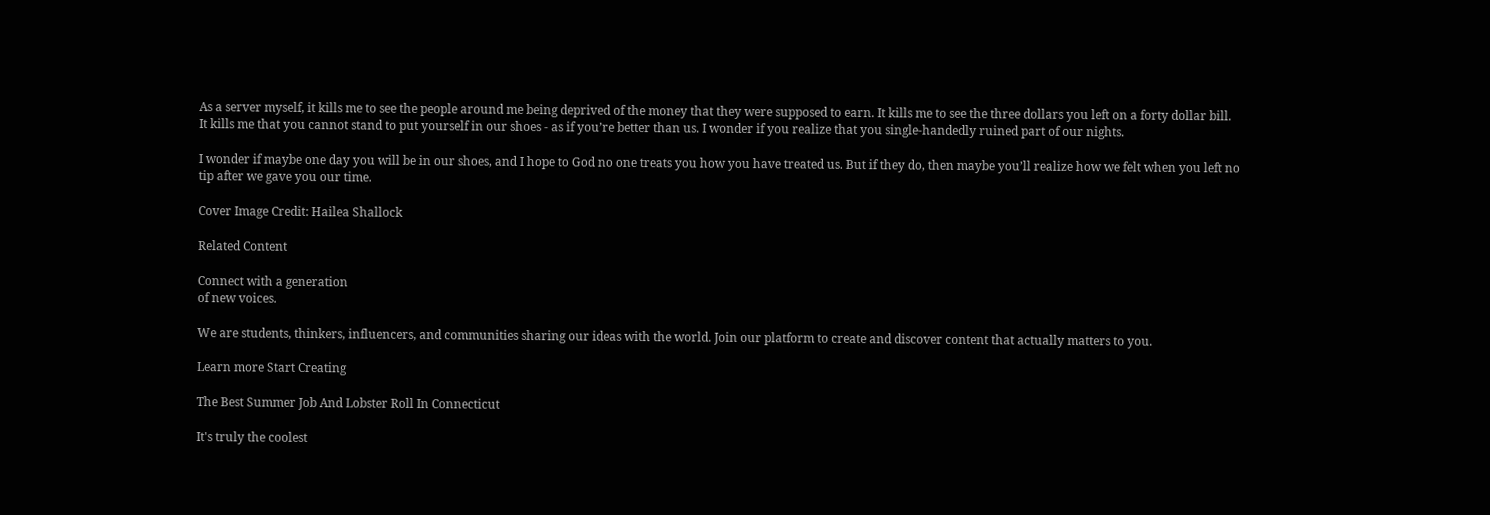As a server myself, it kills me to see the people around me being deprived of the money that they were supposed to earn. It kills me to see the three dollars you left on a forty dollar bill. It kills me that you cannot stand to put yourself in our shoes - as if you’re better than us. I wonder if you realize that you single-handedly ruined part of our nights.

I wonder if maybe one day you will be in our shoes, and I hope to God no one treats you how you have treated us. But if they do, then maybe you’ll realize how we felt when you left no tip after we gave you our time.

Cover Image Credit: Hailea Shallock

Related Content

Connect with a generation
of new voices.

We are students, thinkers, influencers, and communities sharing our ideas with the world. Join our platform to create and discover content that actually matters to you.

Learn more Start Creating

The Best Summer Job And Lobster Roll In Connecticut

It's truly the coolest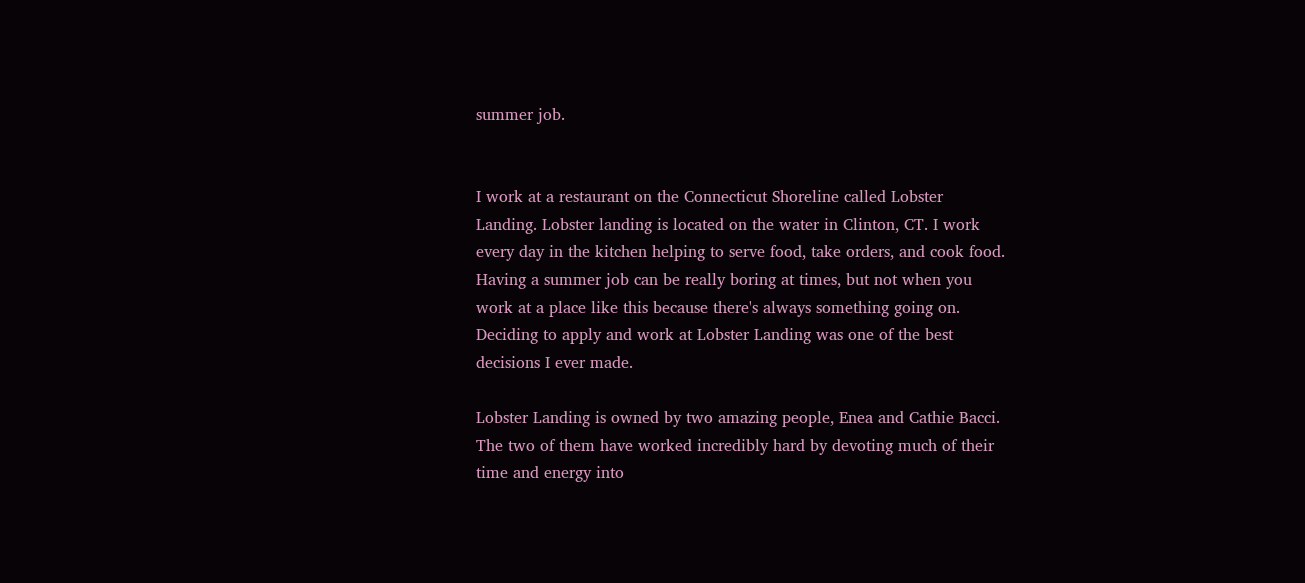summer job.


I work at a restaurant on the Connecticut Shoreline called Lobster Landing. Lobster landing is located on the water in Clinton, CT. I work every day in the kitchen helping to serve food, take orders, and cook food. Having a summer job can be really boring at times, but not when you work at a place like this because there's always something going on. Deciding to apply and work at Lobster Landing was one of the best decisions I ever made.

Lobster Landing is owned by two amazing people, Enea and Cathie Bacci. The two of them have worked incredibly hard by devoting much of their time and energy into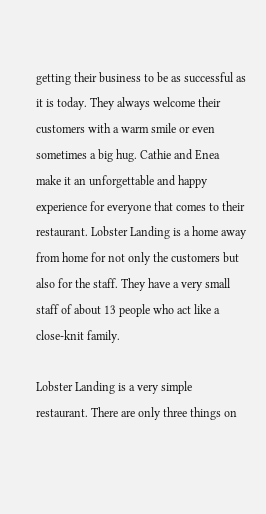getting their business to be as successful as it is today. They always welcome their customers with a warm smile or even sometimes a big hug. Cathie and Enea make it an unforgettable and happy experience for everyone that comes to their restaurant. Lobster Landing is a home away from home for not only the customers but also for the staff. They have a very small staff of about 13 people who act like a close-knit family.

Lobster Landing is a very simple restaurant. There are only three things on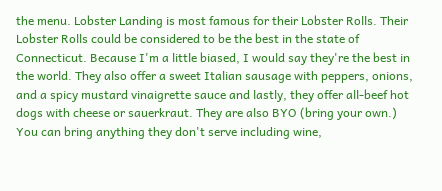the menu. Lobster Landing is most famous for their Lobster Rolls. Their Lobster Rolls could be considered to be the best in the state of Connecticut. Because I'm a little biased, I would say they're the best in the world. They also offer a sweet Italian sausage with peppers, onions, and a spicy mustard vinaigrette sauce and lastly, they offer all-beef hot dogs with cheese or sauerkraut. They are also BYO (bring your own.) You can bring anything they don't serve including wine,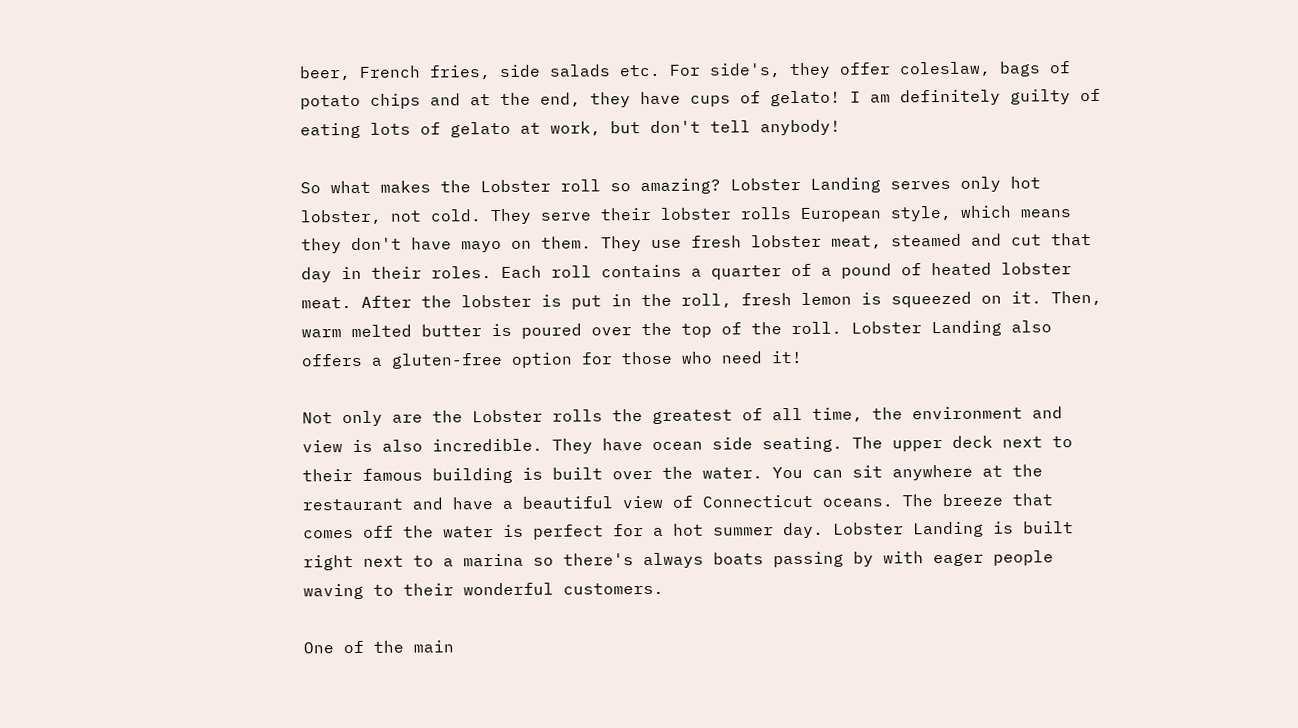beer, French fries, side salads etc. For side's, they offer coleslaw, bags of potato chips and at the end, they have cups of gelato! I am definitely guilty of eating lots of gelato at work, but don't tell anybody!

So what makes the Lobster roll so amazing? Lobster Landing serves only hot lobster, not cold. They serve their lobster rolls European style, which means they don't have mayo on them. They use fresh lobster meat, steamed and cut that day in their roles. Each roll contains a quarter of a pound of heated lobster meat. After the lobster is put in the roll, fresh lemon is squeezed on it. Then, warm melted butter is poured over the top of the roll. Lobster Landing also offers a gluten-free option for those who need it!

Not only are the Lobster rolls the greatest of all time, the environment and view is also incredible. They have ocean side seating. The upper deck next to their famous building is built over the water. You can sit anywhere at the restaurant and have a beautiful view of Connecticut oceans. The breeze that comes off the water is perfect for a hot summer day. Lobster Landing is built right next to a marina so there's always boats passing by with eager people waving to their wonderful customers.

One of the main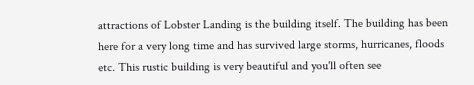attractions of Lobster Landing is the building itself. The building has been here for a very long time and has survived large storms, hurricanes, floods etc. This rustic building is very beautiful and you'll often see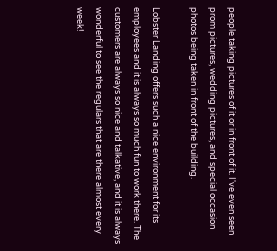people taking pictures of it or in front of it. I've even seen prom pictures, wedding pictures, and special occasion photos being taken in front of the building.

Lobster Landing offers such a nice environment for its employees and it is always so much fun to work there. The customers are always so nice and talkative, and it is always wonderful to see the regulars that are there almost every week!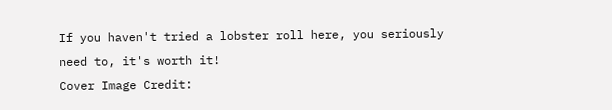If you haven't tried a lobster roll here, you seriously need to, it's worth it!
Cover Image Credit: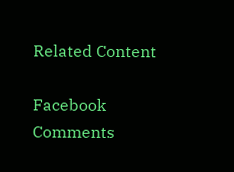Related Content

Facebook Comments